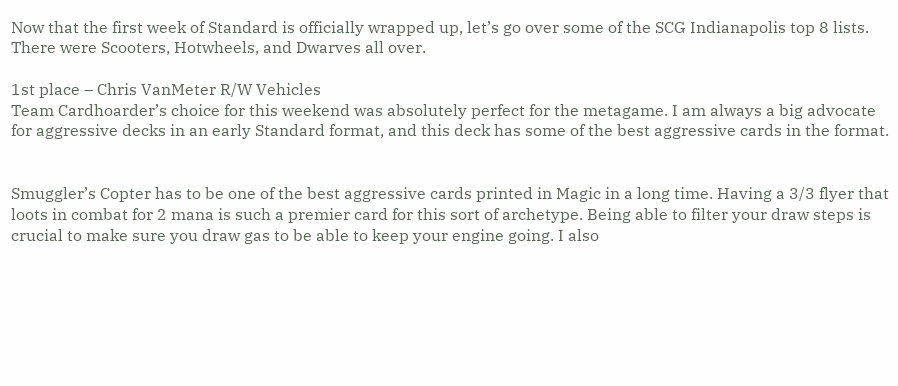Now that the first week of Standard is officially wrapped up, let’s go over some of the SCG Indianapolis top 8 lists. There were Scooters, Hotwheels, and Dwarves all over.

1st place – Chris VanMeter R/W Vehicles
Team Cardhoarder’s choice for this weekend was absolutely perfect for the metagame. I am always a big advocate for aggressive decks in an early Standard format, and this deck has some of the best aggressive cards in the format.


Smuggler’s Copter has to be one of the best aggressive cards printed in Magic in a long time. Having a 3/3 flyer that loots in combat for 2 mana is such a premier card for this sort of archetype. Being able to filter your draw steps is crucial to make sure you draw gas to be able to keep your engine going. I also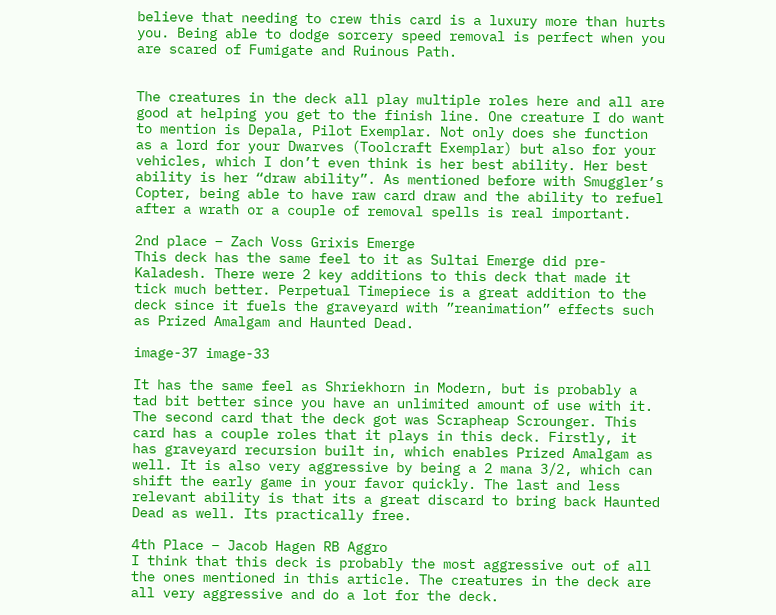believe that needing to crew this card is a luxury more than hurts you. Being able to dodge sorcery speed removal is perfect when you are scared of Fumigate and Ruinous Path.


The creatures in the deck all play multiple roles here and all are good at helping you get to the finish line. One creature I do want to mention is Depala, Pilot Exemplar. Not only does she function as a lord for your Dwarves (Toolcraft Exemplar) but also for your vehicles, which I don’t even think is her best ability. Her best ability is her “draw ability”. As mentioned before with Smuggler’s Copter, being able to have raw card draw and the ability to refuel after a wrath or a couple of removal spells is real important.

2nd place – Zach Voss Grixis Emerge
This deck has the same feel to it as Sultai Emerge did pre-Kaladesh. There were 2 key additions to this deck that made it tick much better. Perpetual Timepiece is a great addition to the deck since it fuels the graveyard with ”reanimation” effects such as Prized Amalgam and Haunted Dead.

image-37 image-33

It has the same feel as Shriekhorn in Modern, but is probably a tad bit better since you have an unlimited amount of use with it. The second card that the deck got was Scrapheap Scrounger. This card has a couple roles that it plays in this deck. Firstly, it has graveyard recursion built in, which enables Prized Amalgam as well. It is also very aggressive by being a 2 mana 3/2, which can shift the early game in your favor quickly. The last and less relevant ability is that its a great discard to bring back Haunted Dead as well. Its practically free.

4th Place – Jacob Hagen RB Aggro
I think that this deck is probably the most aggressive out of all the ones mentioned in this article. The creatures in the deck are all very aggressive and do a lot for the deck.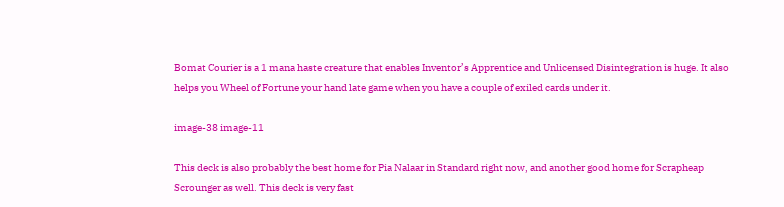Bomat Courier is a 1 mana haste creature that enables Inventor’s Apprentice and Unlicensed Disintegration is huge. It also helps you Wheel of Fortune your hand late game when you have a couple of exiled cards under it.

image-38 image-11

This deck is also probably the best home for Pia Nalaar in Standard right now, and another good home for Scrapheap Scrounger as well. This deck is very fast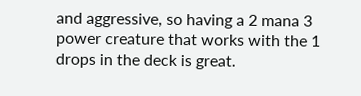and aggressive, so having a 2 mana 3 power creature that works with the 1 drops in the deck is great.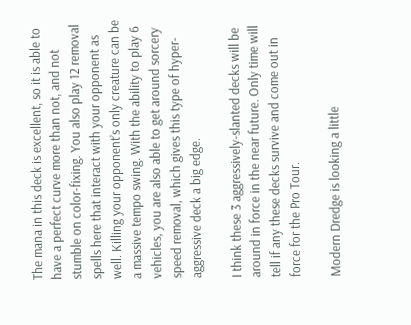The mana in this deck is excellent, so it is able to have a perfect curve more than not, and not stumble on color-fixing. You also play 12 removal spells here that interact with your opponent as well. Killing your opponent’s only creature can be a massive tempo swing. With the ability to play 6 vehicles, you are also able to get around sorcery speed removal, which gives this type of hyper-aggressive deck a big edge.

I think these 3 aggressively-slanted decks will be around in force in the near future. Only time will tell if any these decks survive and come out in force for the Pro Tour.

Modern Dredge is looking a little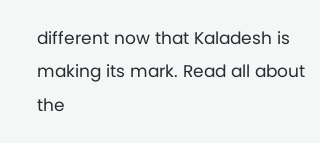different now that Kaladesh is making its mark. Read all about the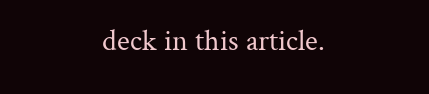deck in this article.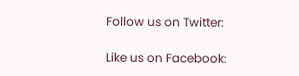Follow us on Twitter:

Like us on Facebook: